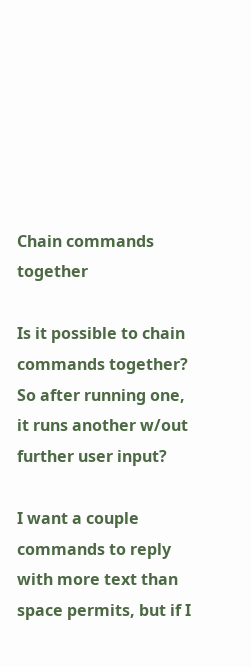Chain commands together

Is it possible to chain commands together? So after running one, it runs another w/out further user input?

I want a couple commands to reply with more text than space permits, but if I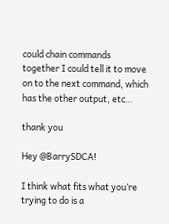could chain commands together I could tell it to move on to the next command, which has the other output, etc…

thank you

Hey @BarrySDCA!

I think what fits what you’re trying to do is a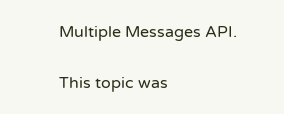Multiple Messages API.

This topic was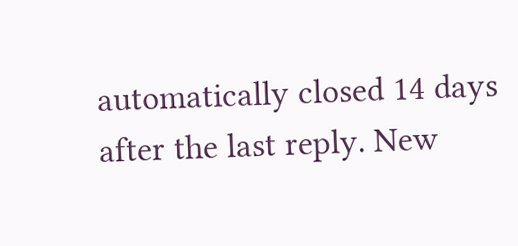automatically closed 14 days after the last reply. New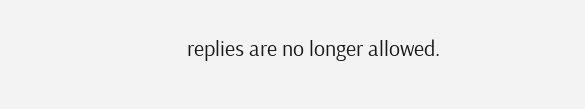replies are no longer allowed.